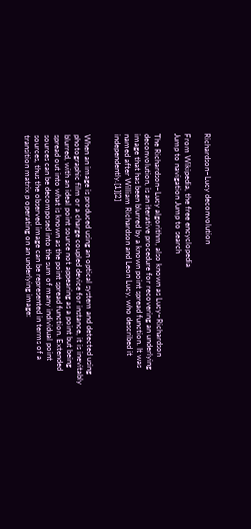Richardson–Lucy deconvolution

From Wikipedia, the free encyclopedia
Jump to navigation Jump to search

The Richardson–Lucy algorithm, also known as Lucy–Richardson deconvolution, is an iterative procedure for recovering an underlying image that has been blurred by a known point spread function. It was named after William Richardson and Leon Lucy, who described it independently.[1][2]


When an image is produced using an optical system and detected using photographic film or a charge coupled device for instance, it is inevitably blurred, with an ideal point source not appearing as a point but being spread out into what is known as the point spread function. Extended sources can be decomposed into the sum of many individual point sources, thus the observed image can be represented in terms of a transition matrix p operating on an underlying image: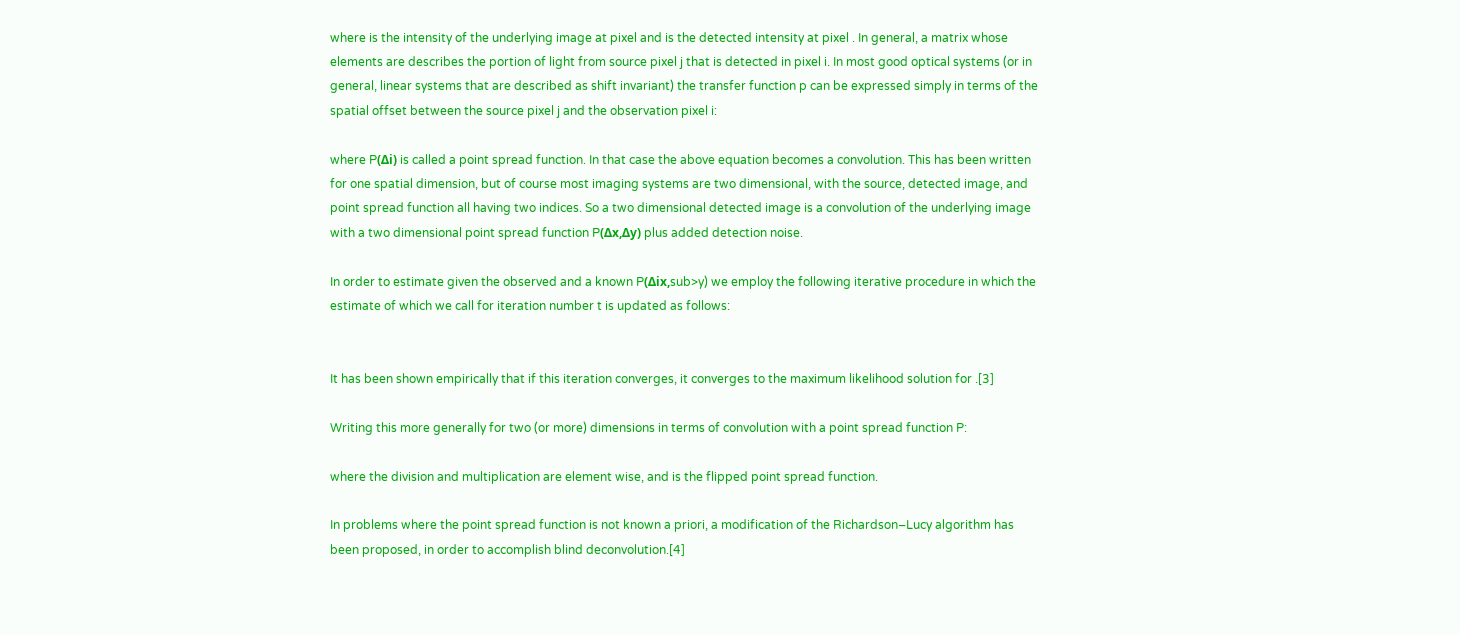where is the intensity of the underlying image at pixel and is the detected intensity at pixel . In general, a matrix whose elements are describes the portion of light from source pixel j that is detected in pixel i. In most good optical systems (or in general, linear systems that are described as shift invariant) the transfer function p can be expressed simply in terms of the spatial offset between the source pixel j and the observation pixel i:

where P(Δi) is called a point spread function. In that case the above equation becomes a convolution. This has been written for one spatial dimension, but of course most imaging systems are two dimensional, with the source, detected image, and point spread function all having two indices. So a two dimensional detected image is a convolution of the underlying image with a two dimensional point spread function P(Δx,Δy) plus added detection noise.

In order to estimate given the observed and a known P(Δix,sub>y) we employ the following iterative procedure in which the estimate of which we call for iteration number t is updated as follows:


It has been shown empirically that if this iteration converges, it converges to the maximum likelihood solution for .[3]

Writing this more generally for two (or more) dimensions in terms of convolution with a point spread function P:

where the division and multiplication are element wise, and is the flipped point spread function.

In problems where the point spread function is not known a priori, a modification of the Richardson–Lucy algorithm has been proposed, in order to accomplish blind deconvolution.[4]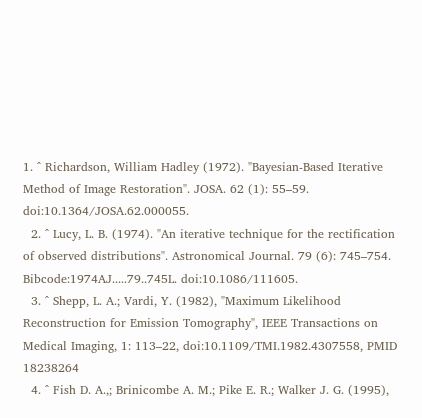1. ^ Richardson, William Hadley (1972). "Bayesian-Based Iterative Method of Image Restoration". JOSA. 62 (1): 55–59. doi:10.1364/JOSA.62.000055.
  2. ^ Lucy, L. B. (1974). "An iterative technique for the rectification of observed distributions". Astronomical Journal. 79 (6): 745–754. Bibcode:1974AJ.....79..745L. doi:10.1086/111605.
  3. ^ Shepp, L. A.; Vardi, Y. (1982), "Maximum Likelihood Reconstruction for Emission Tomography", IEEE Transactions on Medical Imaging, 1: 113–22, doi:10.1109/TMI.1982.4307558, PMID 18238264
  4. ^ Fish D. A.,; Brinicombe A. M.; Pike E. R.; Walker J. G. (1995),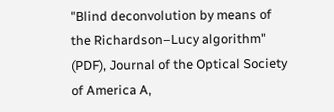"Blind deconvolution by means of the Richardson–Lucy algorithm" (PDF), Journal of the Optical Society of America A,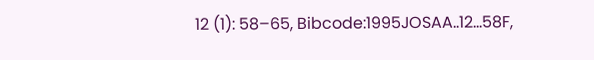12 (1): 58–65, Bibcode:1995JOSAA..12...58F,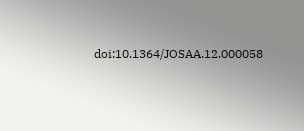doi:10.1364/JOSAA.12.000058